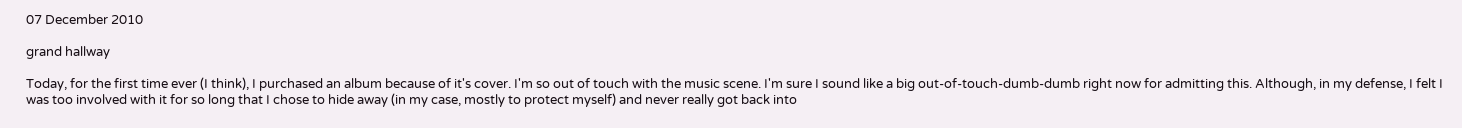07 December 2010

grand hallway

Today, for the first time ever (I think), I purchased an album because of it's cover. I'm so out of touch with the music scene. I'm sure I sound like a big out-of-touch-dumb-dumb right now for admitting this. Although, in my defense, I felt I was too involved with it for so long that I chose to hide away (in my case, mostly to protect myself) and never really got back into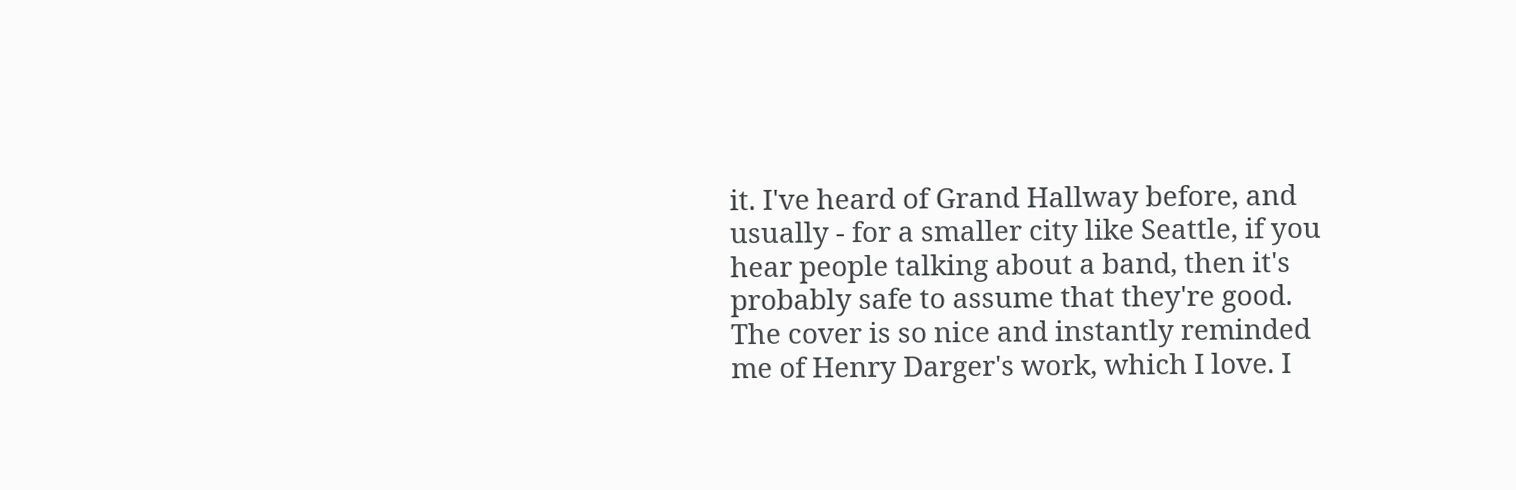it. I've heard of Grand Hallway before, and usually - for a smaller city like Seattle, if you hear people talking about a band, then it's probably safe to assume that they're good.  The cover is so nice and instantly reminded me of Henry Darger's work, which I love. I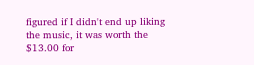figured if I didn't end up liking the music, it was worth the $13.00 for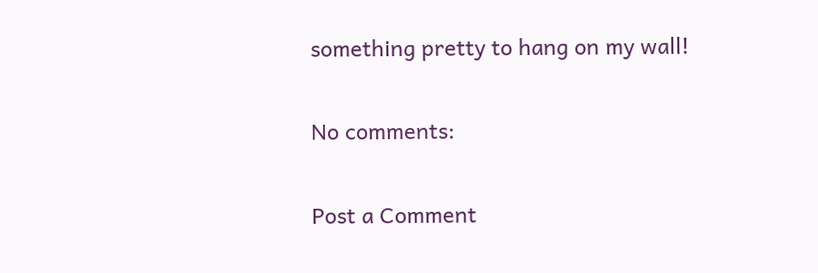something pretty to hang on my wall!

No comments:

Post a Comment